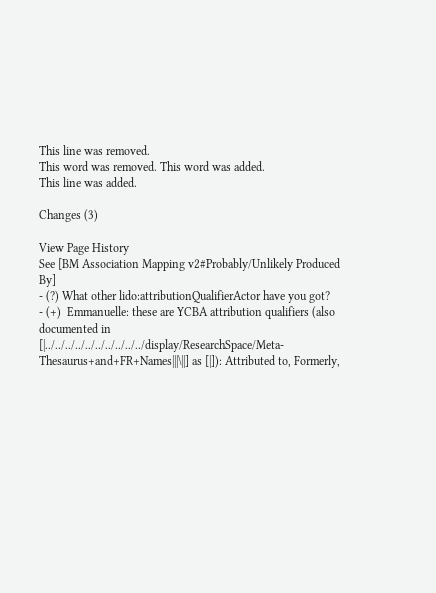This line was removed.
This word was removed. This word was added.
This line was added.

Changes (3)

View Page History
See [BM Association Mapping v2#Probably/Unlikely Produced By]
- (?) What other lido:attributionQualifierActor have you got?
- (+)  Emmanuelle: these are YCBA attribution qualifiers (also documented in [|../../../../../../../../../../display/ResearchSpace/Meta-Thesaurus+and+FR+Names|||\||] as [|]): Attributed to, Formerly,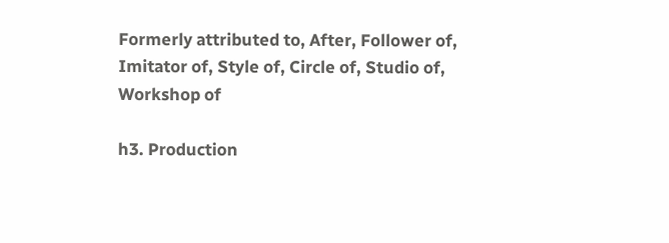Formerly attributed to, After, Follower of, Imitator of, Style of, Circle of, Studio of, Workshop of

h3. Production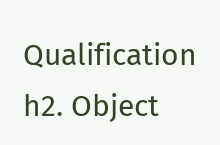Qualification
h2. Object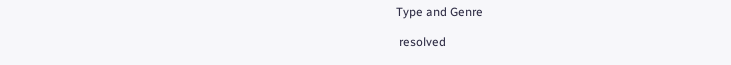Type and Genre

 resolved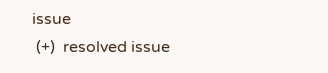issue
 (+)  resolved issue